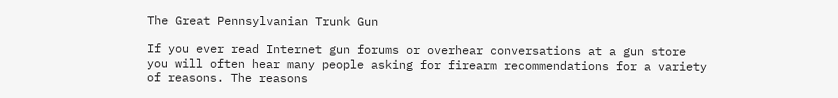The Great Pennsylvanian Trunk Gun

If you ever read Internet gun forums or overhear conversations at a gun store you will often hear many people asking for firearm recommendations for a variety of reasons. The reasons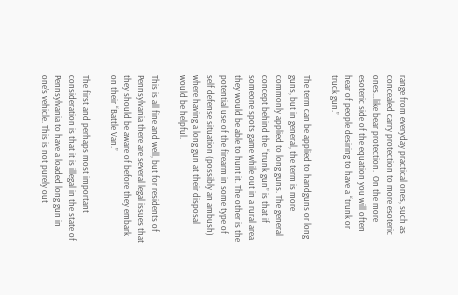range from everyday practical ones, such as concealed carry protection to more esoteric ones…like bear protection.  On the more esoteric side of the equation you will often hear of people desiring to have a “trunk or truck gun.”

The term can be applied to handguns or long guns, but in general, the term is more commonly applied to long guns. The general concept behind the “trunk gun” is that if someone spots game while out in a rural area they would be able to hunt it. The other is the potential use of the firearm in some type of self defense situation (possibly an ambush) where having a long gun at their disposal would be helpful.

This is all fine and well, but for residents of Pennsylvania there are several legal issues that they should be aware of before they embark on their “Battle Van.”

The first and perhaps most important consideration is that it is illegal in the state of Pennsylvania to have a loaded long gun in one’s vehicle. This is not purely out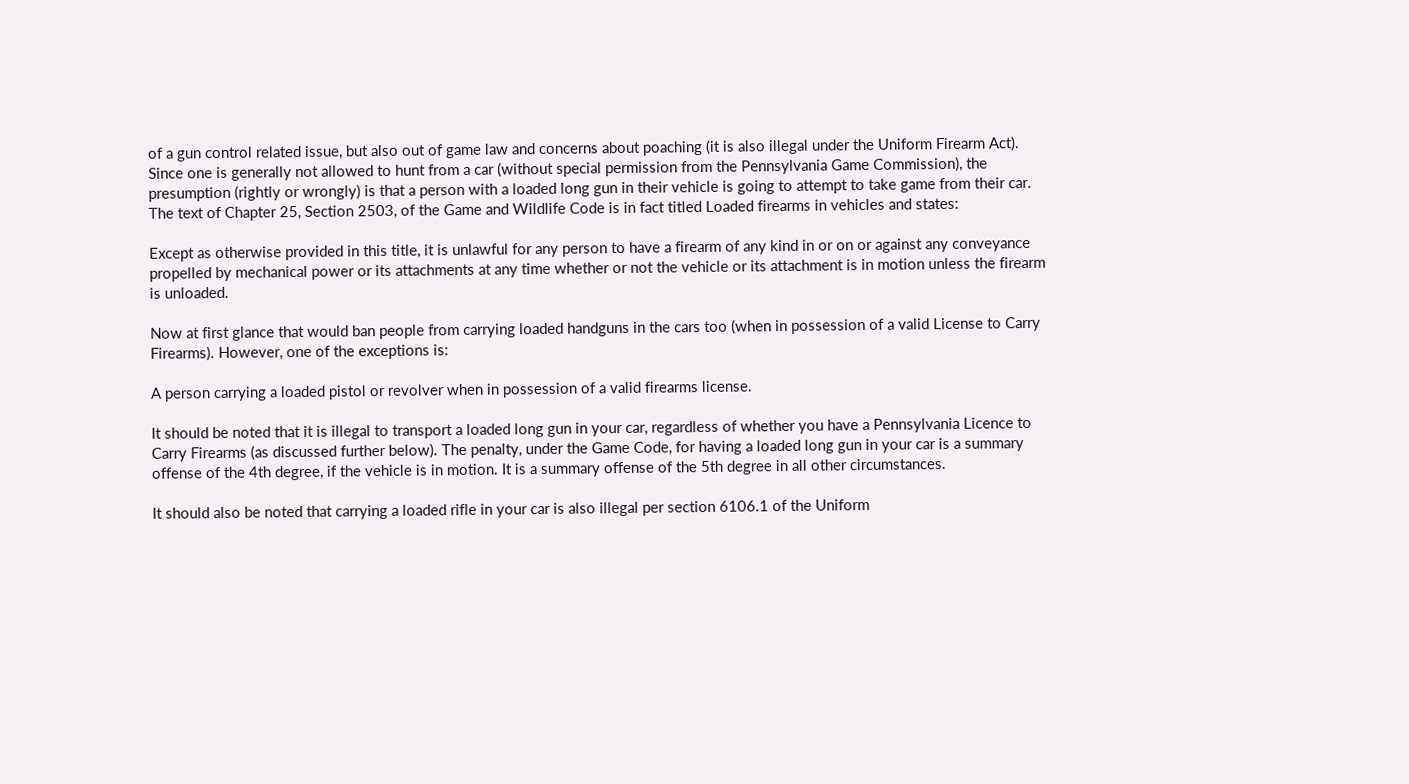of a gun control related issue, but also out of game law and concerns about poaching (it is also illegal under the Uniform Firearm Act). Since one is generally not allowed to hunt from a car (without special permission from the Pennsylvania Game Commission), the presumption (rightly or wrongly) is that a person with a loaded long gun in their vehicle is going to attempt to take game from their car. The text of Chapter 25, Section 2503, of the Game and Wildlife Code is in fact titled Loaded firearms in vehicles and states:

Except as otherwise provided in this title, it is unlawful for any person to have a firearm of any kind in or on or against any conveyance propelled by mechanical power or its attachments at any time whether or not the vehicle or its attachment is in motion unless the firearm is unloaded.

Now at first glance that would ban people from carrying loaded handguns in the cars too (when in possession of a valid License to Carry Firearms). However, one of the exceptions is:

A person carrying a loaded pistol or revolver when in possession of a valid firearms license.

It should be noted that it is illegal to transport a loaded long gun in your car, regardless of whether you have a Pennsylvania Licence to Carry Firearms (as discussed further below). The penalty, under the Game Code, for having a loaded long gun in your car is a summary offense of the 4th degree, if the vehicle is in motion. It is a summary offense of the 5th degree in all other circumstances.

It should also be noted that carrying a loaded rifle in your car is also illegal per section 6106.1 of the Uniform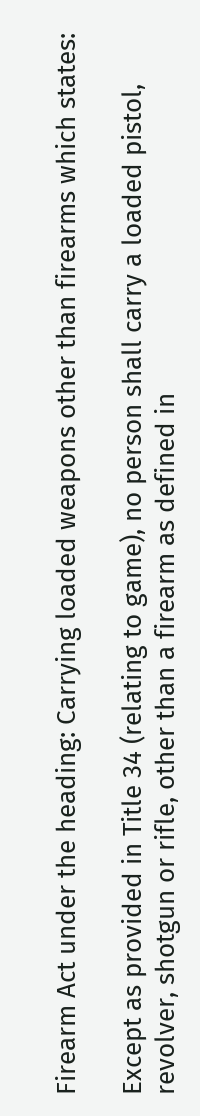Firearm Act under the heading: Carrying loaded weapons other than firearms which states:

Except as provided in Title 34 (relating to game), no person shall carry a loaded pistol, revolver, shotgun or rifle, other than a firearm as defined in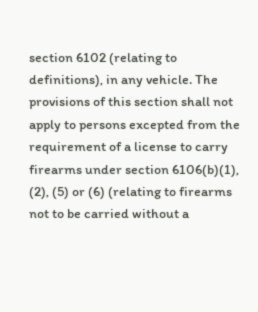section 6102 (relating to definitions), in any vehicle. The provisions of this section shall not apply to persons excepted from the requirement of a license to carry firearms under section 6106(b)(1), (2), (5) or (6) (relating to firearms not to be carried without a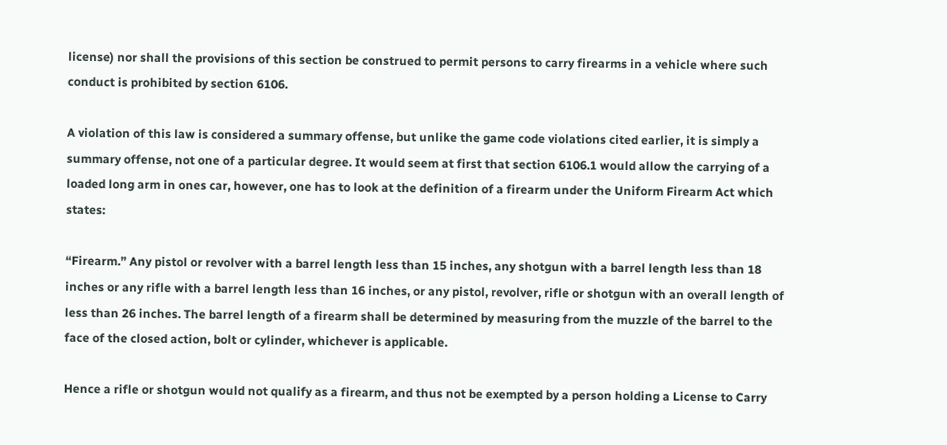license) nor shall the provisions of this section be construed to permit persons to carry firearms in a vehicle where such conduct is prohibited by section 6106.

A violation of this law is considered a summary offense, but unlike the game code violations cited earlier, it is simply a summary offense, not one of a particular degree. It would seem at first that section 6106.1 would allow the carrying of a loaded long arm in ones car, however, one has to look at the definition of a firearm under the Uniform Firearm Act which states:

“Firearm.” Any pistol or revolver with a barrel length less than 15 inches, any shotgun with a barrel length less than 18 inches or any rifle with a barrel length less than 16 inches, or any pistol, revolver, rifle or shotgun with an overall length of less than 26 inches. The barrel length of a firearm shall be determined by measuring from the muzzle of the barrel to the face of the closed action, bolt or cylinder, whichever is applicable.

Hence a rifle or shotgun would not qualify as a firearm, and thus not be exempted by a person holding a License to Carry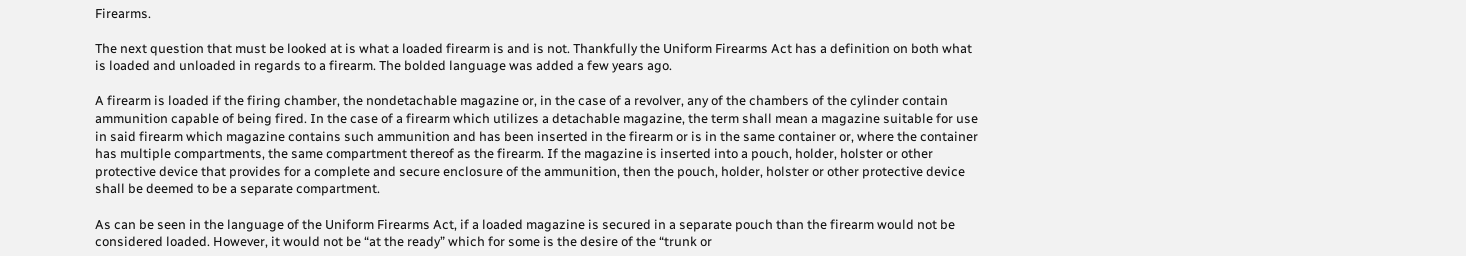Firearms.

The next question that must be looked at is what a loaded firearm is and is not. Thankfully the Uniform Firearms Act has a definition on both what is loaded and unloaded in regards to a firearm. The bolded language was added a few years ago.

A firearm is loaded if the firing chamber, the nondetachable magazine or, in the case of a revolver, any of the chambers of the cylinder contain ammunition capable of being fired. In the case of a firearm which utilizes a detachable magazine, the term shall mean a magazine suitable for use in said firearm which magazine contains such ammunition and has been inserted in the firearm or is in the same container or, where the container has multiple compartments, the same compartment thereof as the firearm. If the magazine is inserted into a pouch, holder, holster or other protective device that provides for a complete and secure enclosure of the ammunition, then the pouch, holder, holster or other protective device shall be deemed to be a separate compartment.

As can be seen in the language of the Uniform Firearms Act, if a loaded magazine is secured in a separate pouch than the firearm would not be considered loaded. However, it would not be “at the ready” which for some is the desire of the “trunk or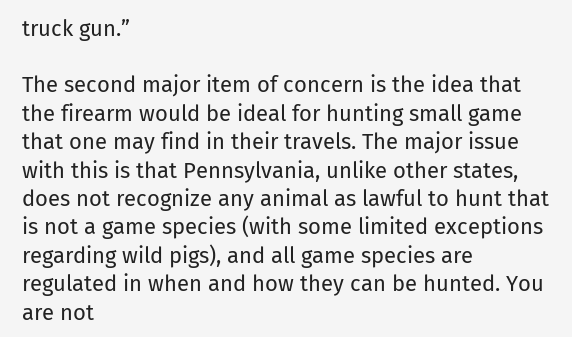truck gun.”

The second major item of concern is the idea that the firearm would be ideal for hunting small game that one may find in their travels. The major issue with this is that Pennsylvania, unlike other states, does not recognize any animal as lawful to hunt that is not a game species (with some limited exceptions regarding wild pigs), and all game species are regulated in when and how they can be hunted. You are not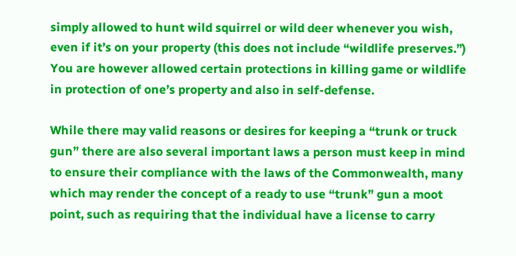simply allowed to hunt wild squirrel or wild deer whenever you wish, even if it’s on your property (this does not include “wildlife preserves.”) You are however allowed certain protections in killing game or wildlife in protection of one’s property and also in self-defense.

While there may valid reasons or desires for keeping a “trunk or truck gun” there are also several important laws a person must keep in mind to ensure their compliance with the laws of the Commonwealth, many which may render the concept of a ready to use “trunk” gun a moot point, such as requiring that the individual have a license to carry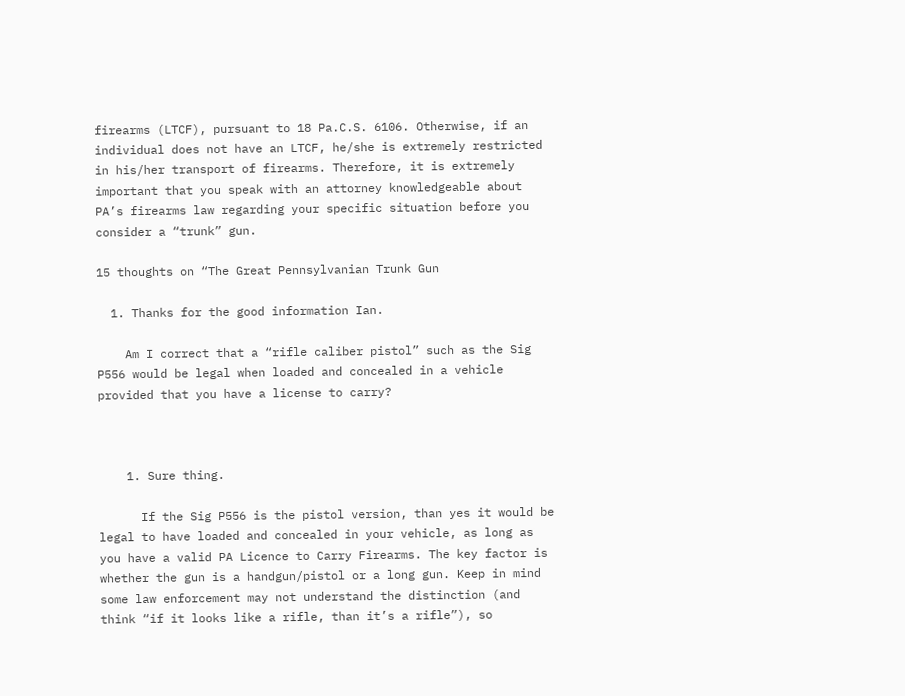firearms (LTCF), pursuant to 18 Pa.C.S. 6106. Otherwise, if an individual does not have an LTCF, he/she is extremely restricted in his/her transport of firearms. Therefore, it is extremely important that you speak with an attorney knowledgeable about PA’s firearms law regarding your specific situation before you consider a “trunk” gun.

15 thoughts on “The Great Pennsylvanian Trunk Gun

  1. Thanks for the good information Ian.

    Am I correct that a “rifle caliber pistol” such as the Sig P556 would be legal when loaded and concealed in a vehicle provided that you have a license to carry?



    1. Sure thing.

      If the Sig P556 is the pistol version, than yes it would be legal to have loaded and concealed in your vehicle, as long as you have a valid PA Licence to Carry Firearms. The key factor is whether the gun is a handgun/pistol or a long gun. Keep in mind some law enforcement may not understand the distinction (and think “if it looks like a rifle, than it’s a rifle”), so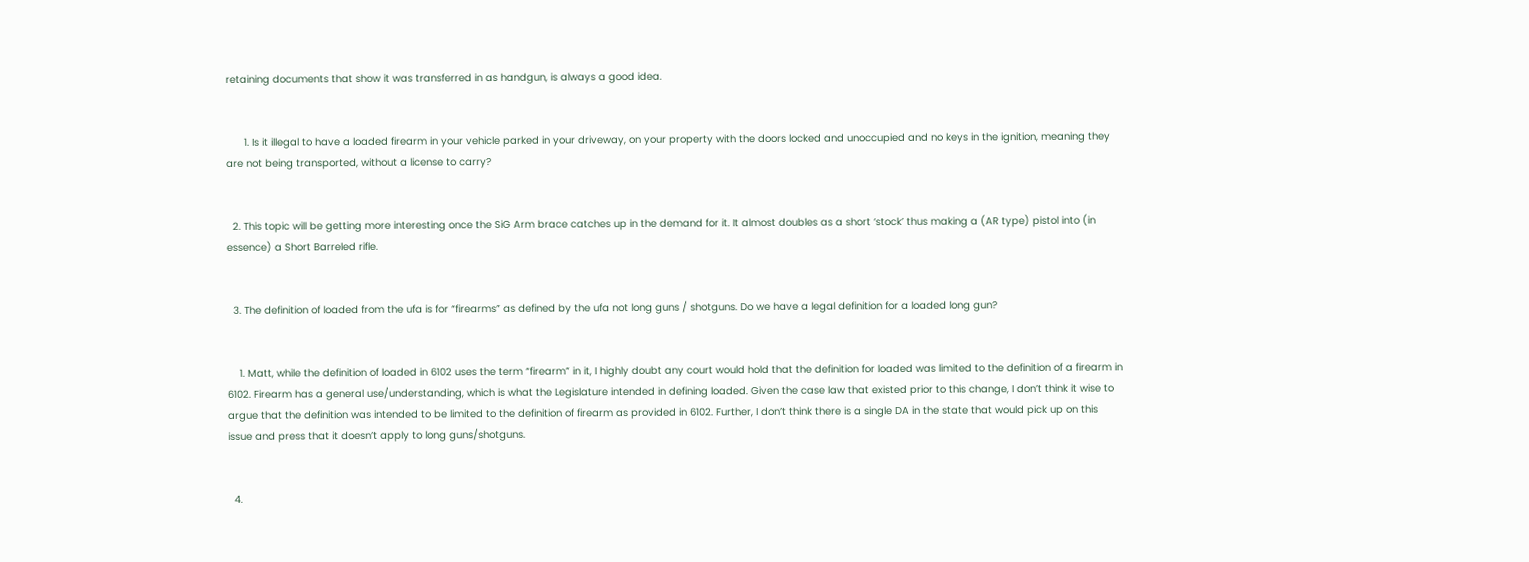retaining documents that show it was transferred in as handgun, is always a good idea.


      1. Is it illegal to have a loaded firearm in your vehicle parked in your driveway, on your property with the doors locked and unoccupied and no keys in the ignition, meaning they are not being transported, without a license to carry?


  2. This topic will be getting more interesting once the SiG Arm brace catches up in the demand for it. It almost doubles as a short ‘stock’ thus making a (AR type) pistol into (in essence) a Short Barreled rifle.


  3. The definition of loaded from the ufa is for “firearms” as defined by the ufa not long guns / shotguns. Do we have a legal definition for a loaded long gun?


    1. Matt, while the definition of loaded in 6102 uses the term “firearm” in it, I highly doubt any court would hold that the definition for loaded was limited to the definition of a firearm in 6102. Firearm has a general use/understanding, which is what the Legislature intended in defining loaded. Given the case law that existed prior to this change, I don’t think it wise to argue that the definition was intended to be limited to the definition of firearm as provided in 6102. Further, I don’t think there is a single DA in the state that would pick up on this issue and press that it doesn’t apply to long guns/shotguns.


  4.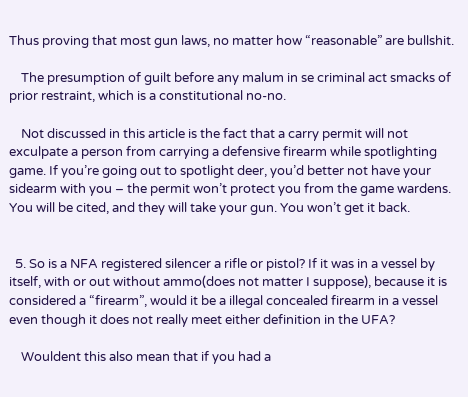Thus proving that most gun laws, no matter how “reasonable” are bullshit.

    The presumption of guilt before any malum in se criminal act smacks of prior restraint, which is a constitutional no-no.

    Not discussed in this article is the fact that a carry permit will not exculpate a person from carrying a defensive firearm while spotlighting game. If you’re going out to spotlight deer, you’d better not have your sidearm with you – the permit won’t protect you from the game wardens. You will be cited, and they will take your gun. You won’t get it back.


  5. So is a NFA registered silencer a rifle or pistol? If it was in a vessel by itself, with or out without ammo(does not matter I suppose), because it is considered a “firearm”, would it be a illegal concealed firearm in a vessel even though it does not really meet either definition in the UFA?

    Wouldent this also mean that if you had a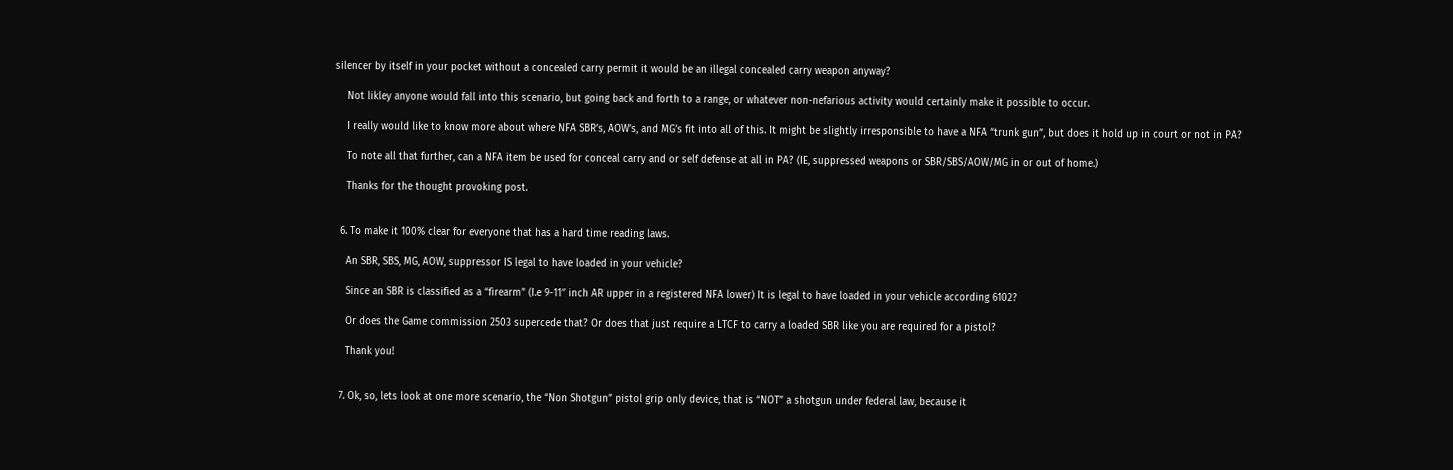silencer by itself in your pocket without a concealed carry permit it would be an illegal concealed carry weapon anyway?

    Not likley anyone would fall into this scenario, but going back and forth to a range, or whatever non-nefarious activity would certainly make it possible to occur.

    I really would like to know more about where NFA SBR’s, AOW’s, and MG’s fit into all of this. It might be slightly irresponsible to have a NFA “trunk gun”, but does it hold up in court or not in PA?

    To note all that further, can a NFA item be used for conceal carry and or self defense at all in PA? (IE, suppressed weapons or SBR/SBS/AOW/MG in or out of home.)

    Thanks for the thought provoking post.


  6. To make it 100% clear for everyone that has a hard time reading laws.

    An SBR, SBS, MG, AOW, suppressor IS legal to have loaded in your vehicle?

    Since an SBR is classified as a “firearm” (I.e 9-11″ inch AR upper in a registered NFA lower) It is legal to have loaded in your vehicle according 6102?

    Or does the Game commission 2503 supercede that? Or does that just require a LTCF to carry a loaded SBR like you are required for a pistol?

    Thank you!


  7. Ok, so, lets look at one more scenario, the “Non Shotgun” pistol grip only device, that is “NOT” a shotgun under federal law, because it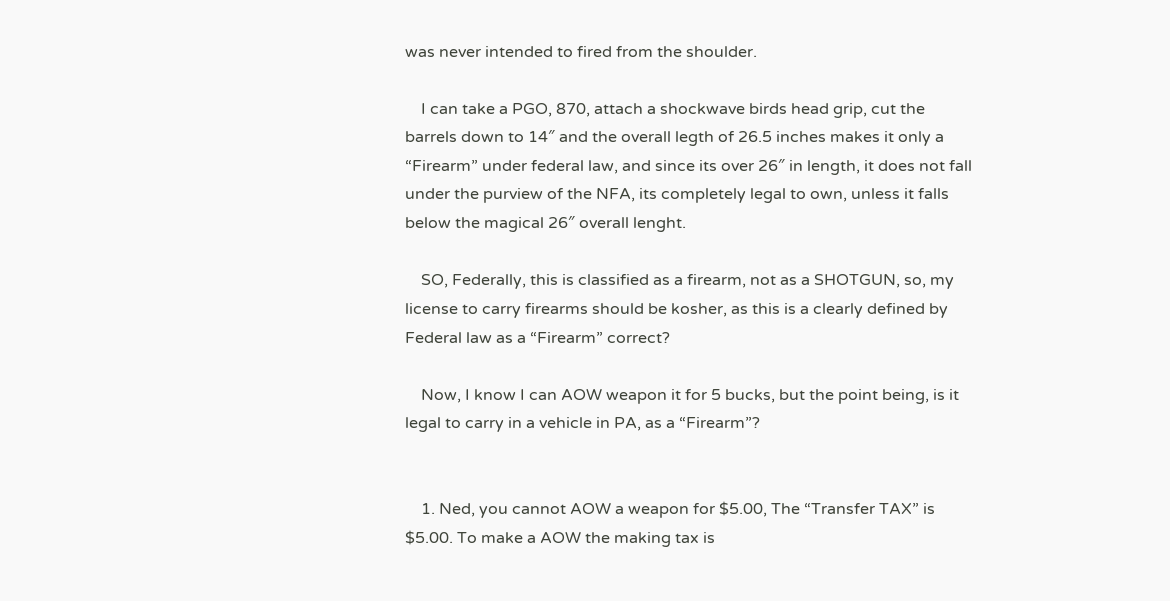was never intended to fired from the shoulder.

    I can take a PGO, 870, attach a shockwave birds head grip, cut the barrels down to 14″ and the overall legth of 26.5 inches makes it only a “Firearm” under federal law, and since its over 26″ in length, it does not fall under the purview of the NFA, its completely legal to own, unless it falls below the magical 26″ overall lenght.

    SO, Federally, this is classified as a firearm, not as a SHOTGUN, so, my license to carry firearms should be kosher, as this is a clearly defined by Federal law as a “Firearm” correct?

    Now, I know I can AOW weapon it for 5 bucks, but the point being, is it legal to carry in a vehicle in PA, as a “Firearm”?


    1. Ned, you cannot AOW a weapon for $5.00, The “Transfer TAX” is $5.00. To make a AOW the making tax is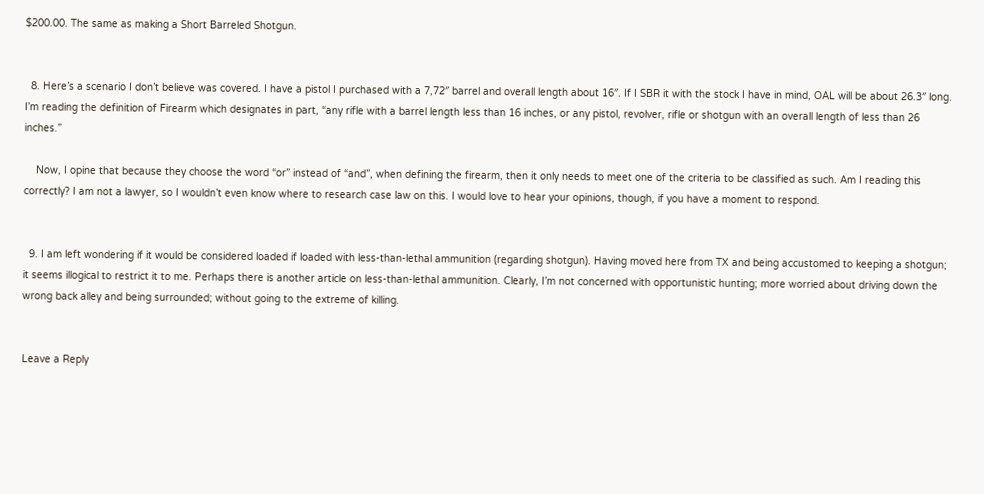$200.00. The same as making a Short Barreled Shotgun.


  8. Here’s a scenario I don’t believe was covered. I have a pistol I purchased with a 7,72″ barrel and overall length about 16″. If I SBR it with the stock I have in mind, OAL will be about 26.3″ long. I’m reading the definition of Firearm which designates in part, “any rifle with a barrel length less than 16 inches, or any pistol, revolver, rifle or shotgun with an overall length of less than 26 inches.”

    Now, I opine that because they choose the word “or” instead of “and”, when defining the firearm, then it only needs to meet one of the criteria to be classified as such. Am I reading this correctly? I am not a lawyer, so I wouldn’t even know where to research case law on this. I would love to hear your opinions, though, if you have a moment to respond.


  9. I am left wondering if it would be considered loaded if loaded with less-than-lethal ammunition (regarding shotgun). Having moved here from TX and being accustomed to keeping a shotgun; it seems illogical to restrict it to me. Perhaps there is another article on less-than-lethal ammunition. Clearly, I’m not concerned with opportunistic hunting; more worried about driving down the wrong back alley and being surrounded; without going to the extreme of killing.


Leave a Reply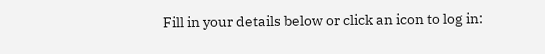Fill in your details below or click an icon to log in: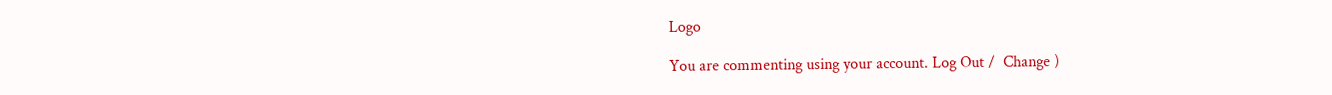Logo

You are commenting using your account. Log Out /  Change )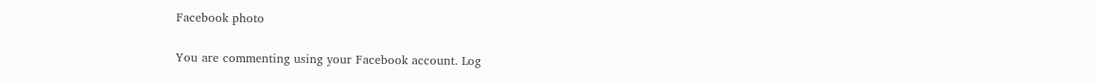Facebook photo

You are commenting using your Facebook account. Log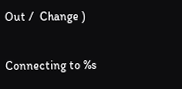Out /  Change )

Connecting to %s